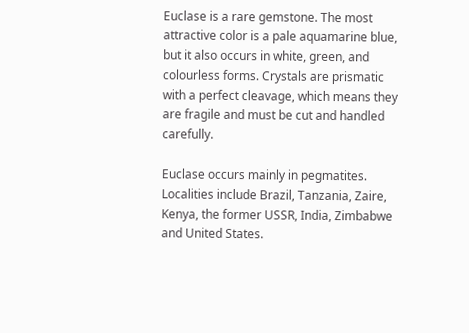Euclase is a rare gemstone. The most attractive color is a pale aquamarine blue, but it also occurs in white, green, and colourless forms. Crystals are prismatic with a perfect cleavage, which means they are fragile and must be cut and handled carefully.

Euclase occurs mainly in pegmatites. Localities include Brazil, Tanzania, Zaire, Kenya, the former USSR, India, Zimbabwe and United States.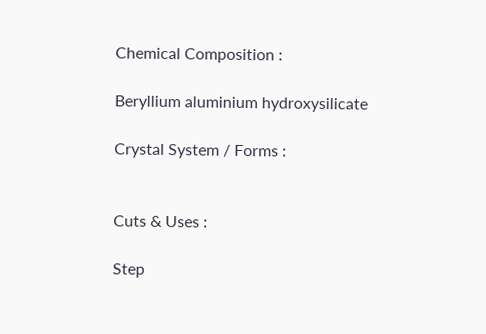Chemical Composition :

Beryllium aluminium hydroxysilicate

Crystal System / Forms :


Cuts & Uses :

Step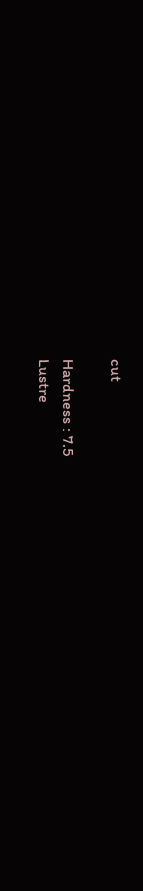cut

Hardness : 7.5
Lustre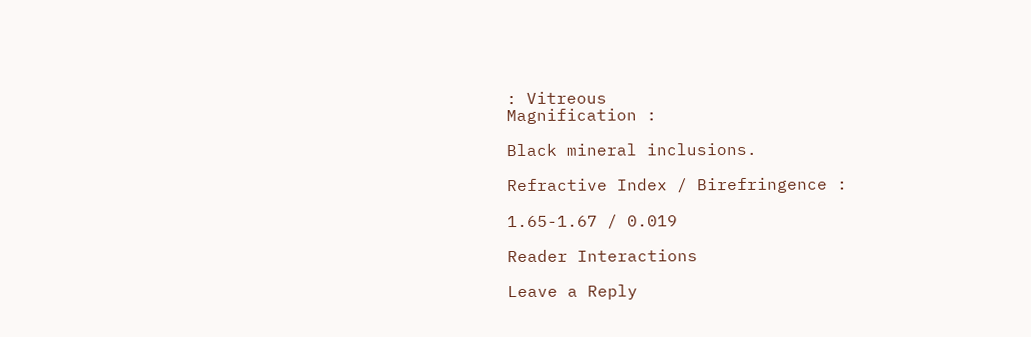: Vitreous
Magnification :

Black mineral inclusions.

Refractive Index / Birefringence :

1.65-1.67 / 0.019

Reader Interactions

Leave a Reply